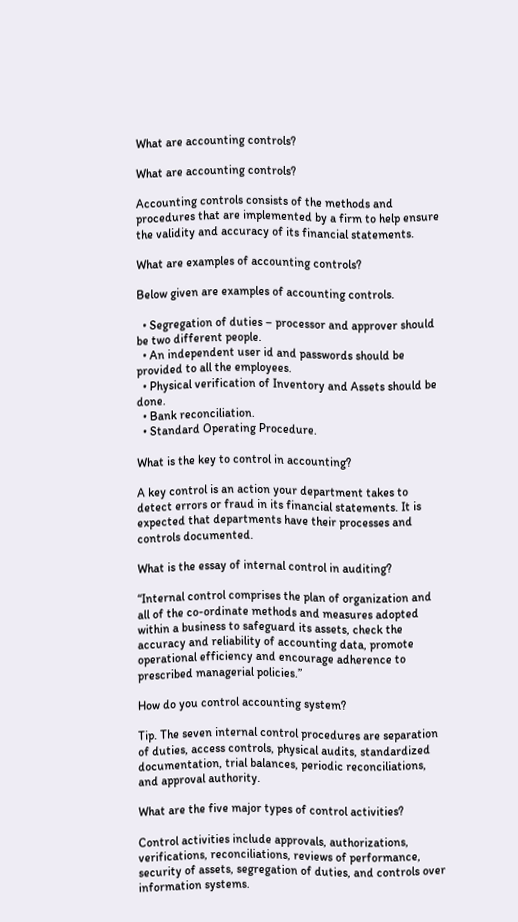What are accounting controls?

What are accounting controls?

Accounting controls consists of the methods and procedures that are implemented by a firm to help ensure the validity and accuracy of its financial statements.

What are examples of accounting controls?

Below given are examples of accounting controls.

  • Segregation of duties – processor and approver should be two different people.
  • An independent user id and passwords should be provided to all the employees.
  • Physical verification of Inventory and Assets should be done.
  • Bank reconciliation.
  • Standard Operating Procedure.

What is the key to control in accounting?

A key control is an action your department takes to detect errors or fraud in its financial statements. It is expected that departments have their processes and controls documented.

What is the essay of internal control in auditing?

“Internal control comprises the plan of organization and all of the co-ordinate methods and measures adopted within a business to safeguard its assets, check the accuracy and reliability of accounting data, promote operational efficiency and encourage adherence to prescribed managerial policies.”

How do you control accounting system?

Tip. The seven internal control procedures are separation of duties, access controls, physical audits, standardized documentation, trial balances, periodic reconciliations, and approval authority.

What are the five major types of control activities?

Control activities include approvals, authorizations, verifications, reconciliations, reviews of performance, security of assets, segregation of duties, and controls over information systems.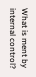What is ment by internal control?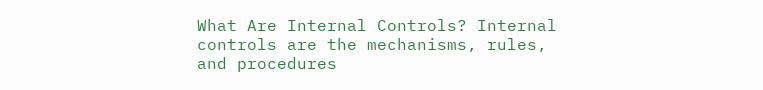What Are Internal Controls? Internal controls are the mechanisms, rules, and procedures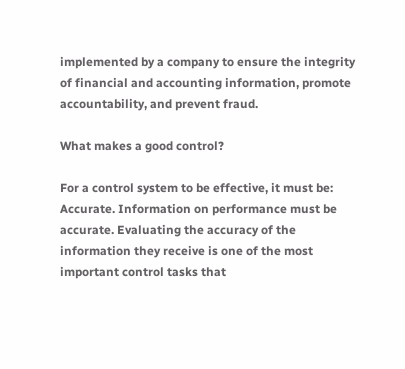implemented by a company to ensure the integrity of financial and accounting information, promote accountability, and prevent fraud.

What makes a good control?

For a control system to be effective, it must be: Accurate. Information on performance must be accurate. Evaluating the accuracy of the information they receive is one of the most important control tasks that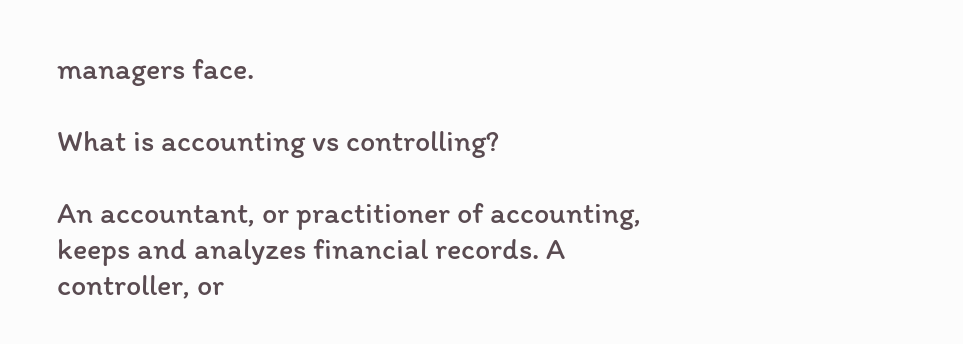managers face.

What is accounting vs controlling?

An accountant, or practitioner of accounting, keeps and analyzes financial records. A controller, or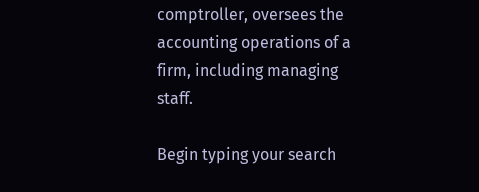comptroller, oversees the accounting operations of a firm, including managing staff.

Begin typing your search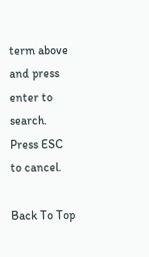term above and press enter to search. Press ESC to cancel.

Back To Top